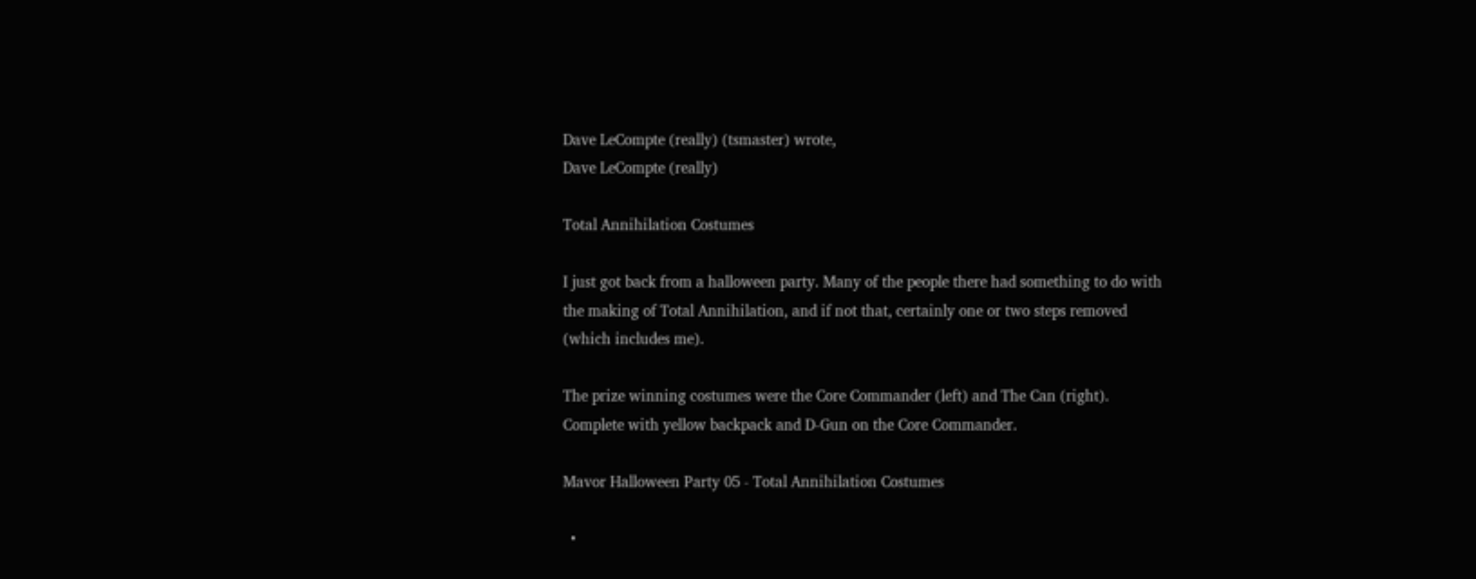Dave LeCompte (really) (tsmaster) wrote,
Dave LeCompte (really)

Total Annihilation Costumes

I just got back from a halloween party. Many of the people there had something to do with the making of Total Annihilation, and if not that, certainly one or two steps removed (which includes me).

The prize winning costumes were the Core Commander (left) and The Can (right). Complete with yellow backpack and D-Gun on the Core Commander.

Mavor Halloween Party 05 - Total Annihilation Costumes

  •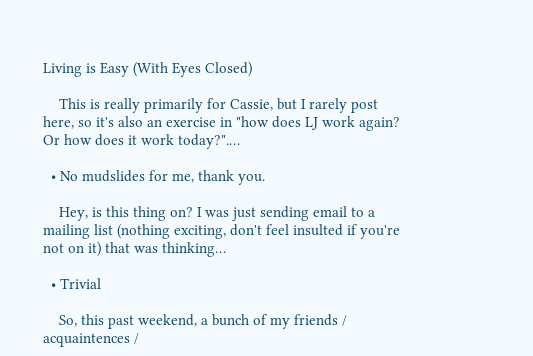Living is Easy (With Eyes Closed)

    This is really primarily for Cassie, but I rarely post here, so it's also an exercise in "how does LJ work again? Or how does it work today?".…

  • No mudslides for me, thank you.

    Hey, is this thing on? I was just sending email to a mailing list (nothing exciting, don't feel insulted if you're not on it) that was thinking…

  • Trivial

    So, this past weekend, a bunch of my friends / acquaintences /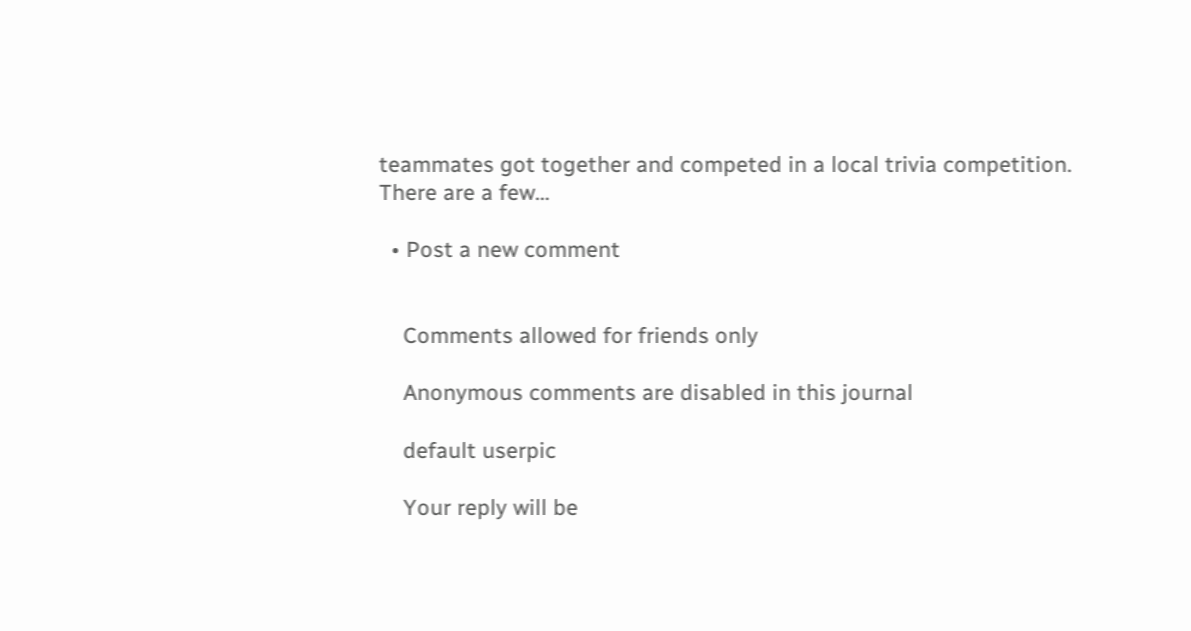teammates got together and competed in a local trivia competition. There are a few…

  • Post a new comment


    Comments allowed for friends only

    Anonymous comments are disabled in this journal

    default userpic

    Your reply will be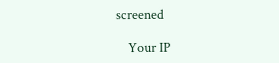screened

    Your IP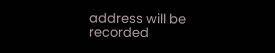address will be recorded